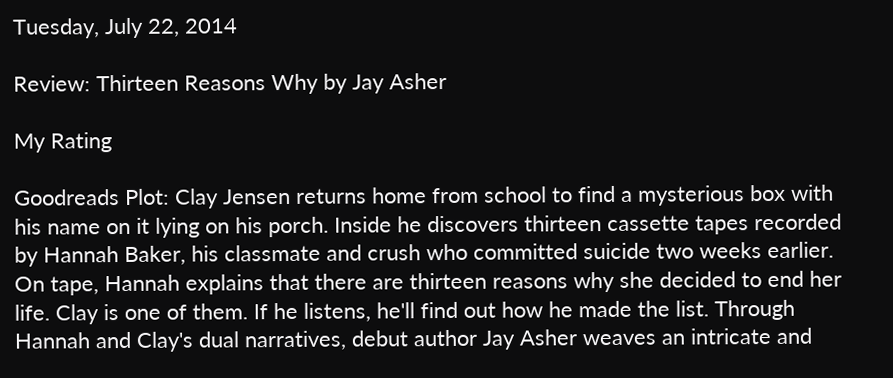Tuesday, July 22, 2014

Review: Thirteen Reasons Why by Jay Asher

My Rating

Goodreads Plot: Clay Jensen returns home from school to find a mysterious box with his name on it lying on his porch. Inside he discovers thirteen cassette tapes recorded by Hannah Baker, his classmate and crush who committed suicide two weeks earlier. On tape, Hannah explains that there are thirteen reasons why she decided to end her life. Clay is one of them. If he listens, he'll find out how he made the list. Through Hannah and Clay's dual narratives, debut author Jay Asher weaves an intricate and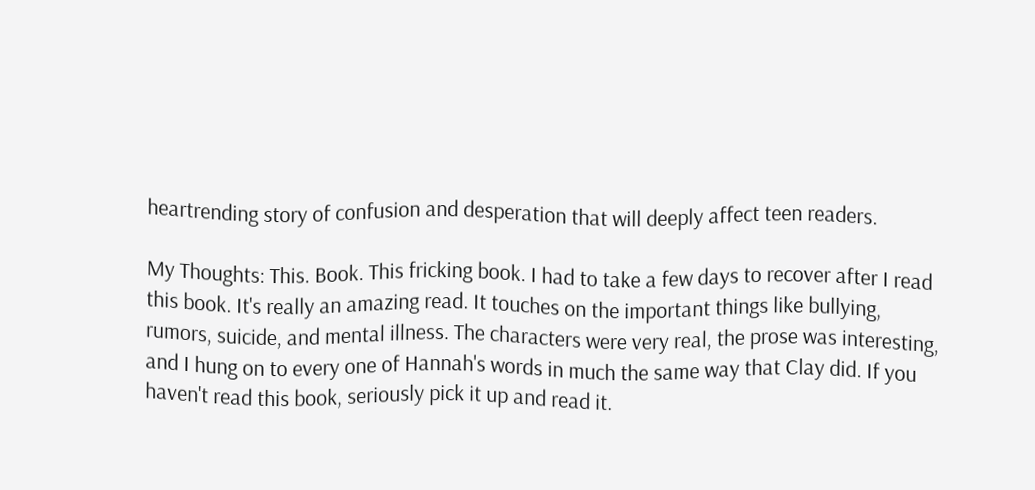heartrending story of confusion and desperation that will deeply affect teen readers.

My Thoughts: This. Book. This fricking book. I had to take a few days to recover after I read this book. It's really an amazing read. It touches on the important things like bullying, rumors, suicide, and mental illness. The characters were very real, the prose was interesting, and I hung on to every one of Hannah's words in much the same way that Clay did. If you haven't read this book, seriously pick it up and read it.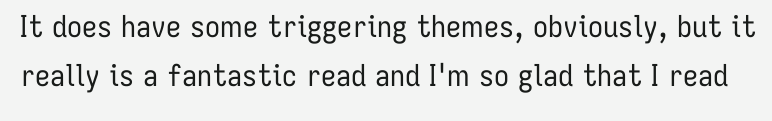It does have some triggering themes, obviously, but it really is a fantastic read and I'm so glad that I read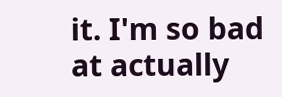it. I'm so bad at actually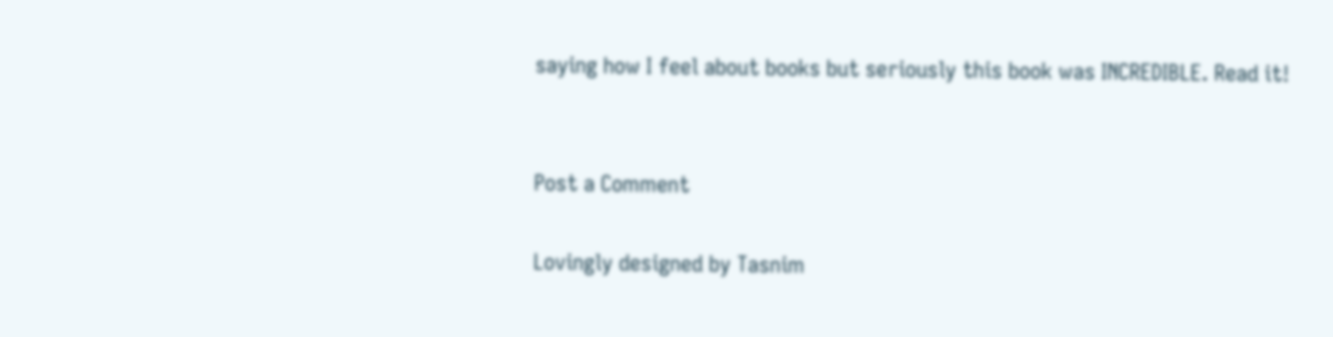saying how I feel about books but seriously this book was INCREDIBLE. Read it!


Post a Comment

Lovingly designed by Tasnim